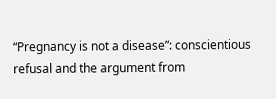“Pregnancy is not a disease”: conscientious refusal and the argument from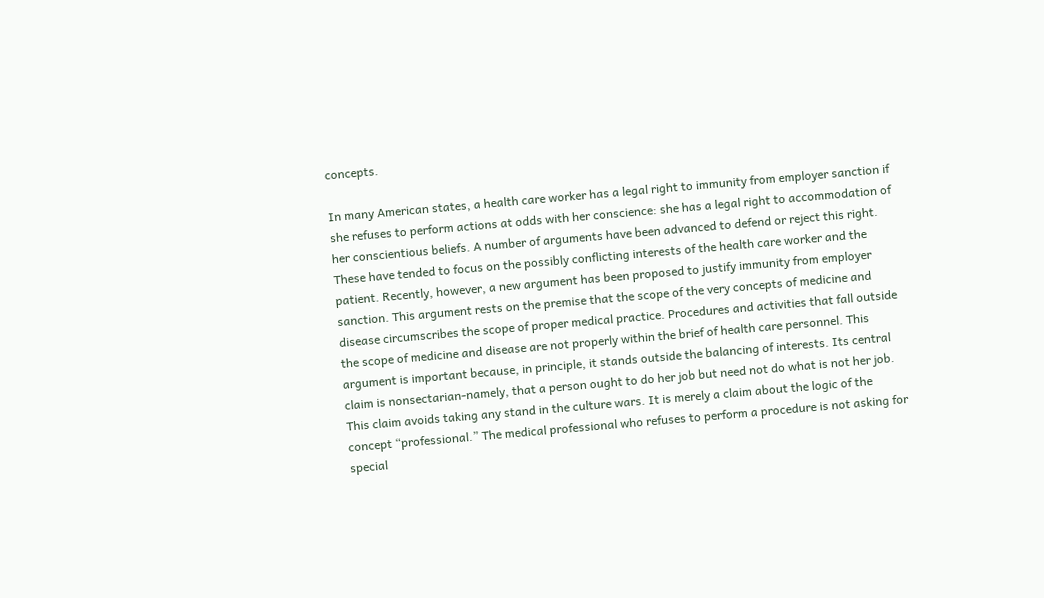concepts.

In many American states, a health care worker has a legal right to immunity from employer sanction if she refuses to perform actions at odds with her conscience: she has a legal right to accommodation of her conscientious beliefs. A number of arguments have been advanced to defend or reject this right. These have tended to focus on the possibly conflicting interests of the health care worker and the patient. Recently, however, a new argument has been proposed to justify immunity from employer sanction. This argument rests on the premise that the scope of the very concepts of medicine and disease circumscribes the scope of proper medical practice. Procedures and activities that fall outside the scope of medicine and disease are not properly within the brief of health care personnel. This argument is important because, in principle, it stands outside the balancing of interests. Its central claim is nonsectarian-namely, that a person ought to do her job but need not do what is not her job. This claim avoids taking any stand in the culture wars. It is merely a claim about the logic of the concept “professional.” The medical professional who refuses to perform a procedure is not asking for special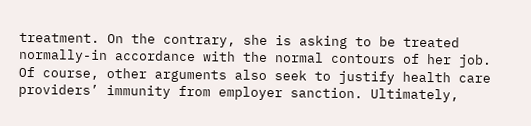treatment. On the contrary, she is asking to be treated normally-in accordance with the normal contours of her job. Of course, other arguments also seek to justify health care providers’ immunity from employer sanction. Ultimately,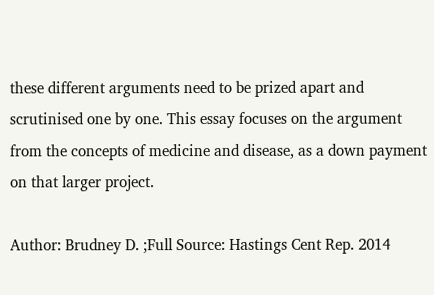these different arguments need to be prized apart and scrutinised one by one. This essay focuses on the argument from the concepts of medicine and disease, as a down payment on that larger project.

Author: Brudney D. ;Full Source: Hastings Cent Rep. 2014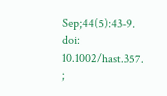Sep;44(5):43-9. doi: 10.1002/hast.357. ;